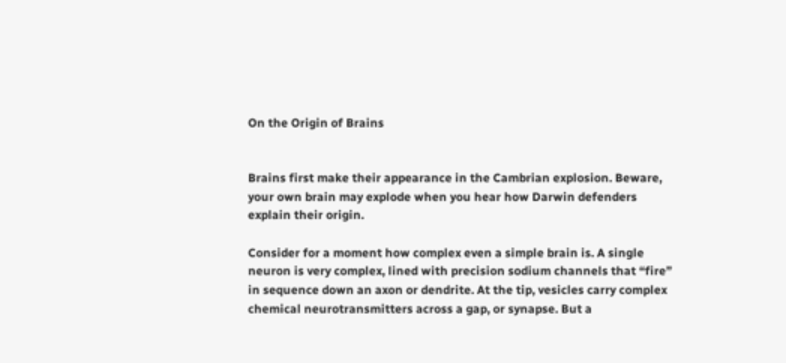On the Origin of Brains


Brains first make their appearance in the Cambrian explosion. Beware, your own brain may explode when you hear how Darwin defenders explain their origin.

Consider for a moment how complex even a simple brain is. A single neuron is very complex, lined with precision sodium channels that “fire” in sequence down an axon or dendrite. At the tip, vesicles carry complex chemical neurotransmitters across a gap, or synapse. But a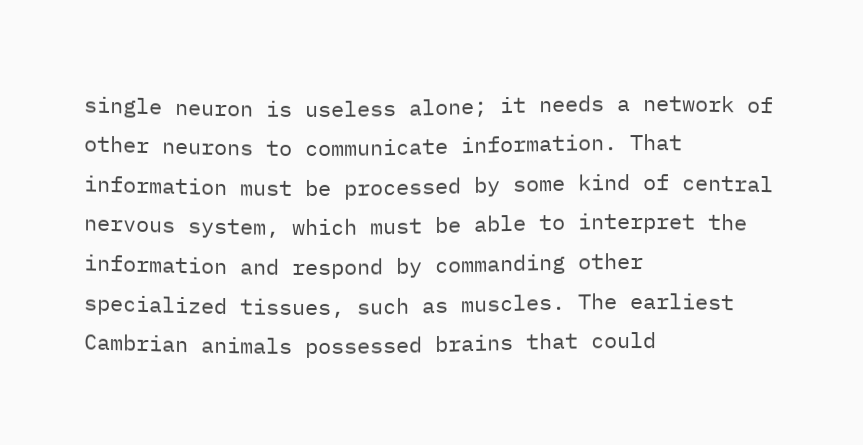single neuron is useless alone; it needs a network of other neurons to communicate information. That information must be processed by some kind of central nervous system, which must be able to interpret the information and respond by commanding other specialized tissues, such as muscles. The earliest Cambrian animals possessed brains that could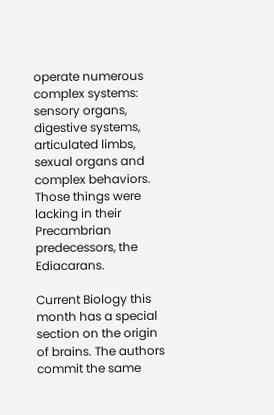operate numerous complex systems: sensory organs, digestive systems, articulated limbs, sexual organs and complex behaviors. Those things were lacking in their Precambrian predecessors, the Ediacarans.

Current Biology this month has a special section on the origin of brains. The authors commit the same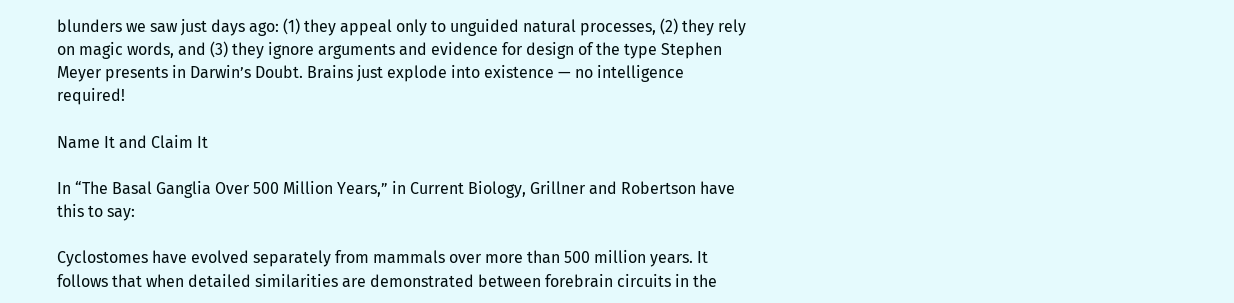blunders we saw just days ago: (1) they appeal only to unguided natural processes, (2) they rely on magic words, and (3) they ignore arguments and evidence for design of the type Stephen Meyer presents in Darwin’s Doubt. Brains just explode into existence — no intelligence required!

Name It and Claim It

In “The Basal Ganglia Over 500 Million Years,” in Current Biology, Grillner and Robertson have this to say:

Cyclostomes have evolved separately from mammals over more than 500 million years. It follows that when detailed similarities are demonstrated between forebrain circuits in the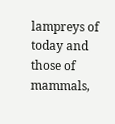lampreys of today and those of mammals,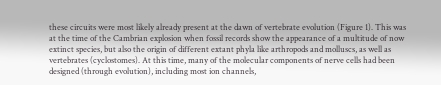these circuits were most likely already present at the dawn of vertebrate evolution (Figure 1). This was at the time of the Cambrian explosion when fossil records show the appearance of a multitude of now extinct species, but also the origin of different extant phyla like arthropods and molluscs, as well as vertebrates (cyclostomes). At this time, many of the molecular components of nerve cells had been designed (through evolution), including most ion channels,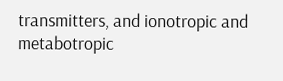transmitters, and ionotropic and metabotropic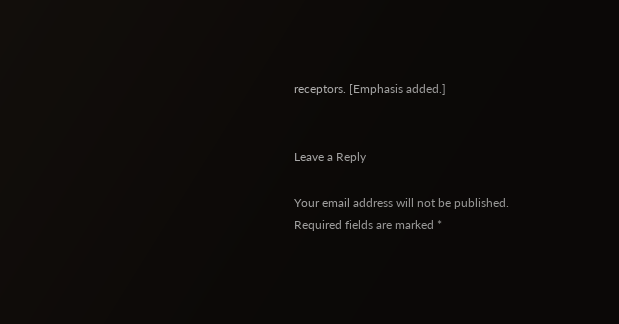receptors. [Emphasis added.]


Leave a Reply

Your email address will not be published. Required fields are marked *